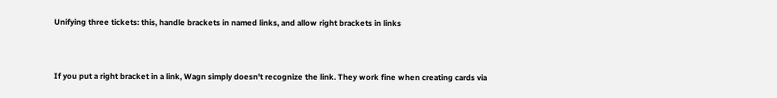Unifying three tickets: this, handle brackets in named links, and allow right brackets in links


If you put a right bracket in a link, Wagn simply doesn't recognize the link. They work fine when creating cards via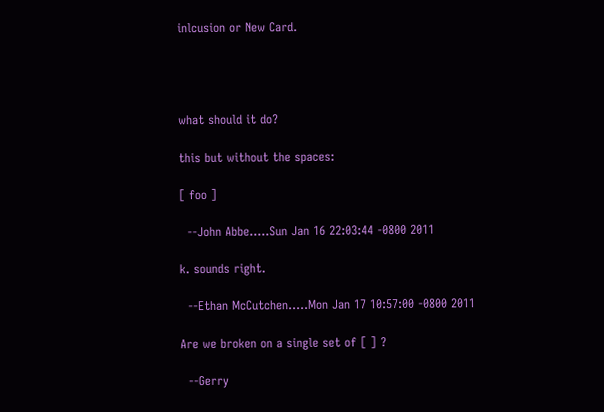inlcusion or New Card.




what should it do?

this but without the spaces:

[ foo ]

  --John Abbe.....Sun Jan 16 22:03:44 -0800 2011

k. sounds right.

  --Ethan McCutchen.....Mon Jan 17 10:57:00 -0800 2011

Are we broken on a single set of [ ] ?

  --Gerry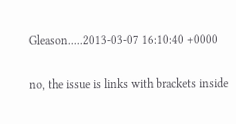Gleason.....2013-03-07 16:10:40 +0000

no, the issue is links with brackets inside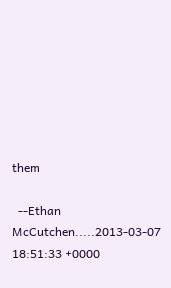them

  --Ethan McCutchen.....2013-03-07 18:51:33 +0000